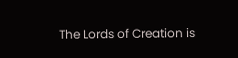The Lords of Creation is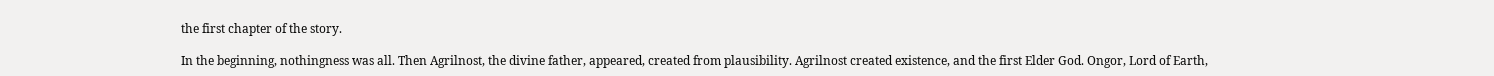the first chapter of the story.

In the beginning, nothingness was all. Then Agrilnost, the divine father, appeared, created from plausibility. Agrilnost created existence, and the first Elder God. Ongor, Lord of Earth,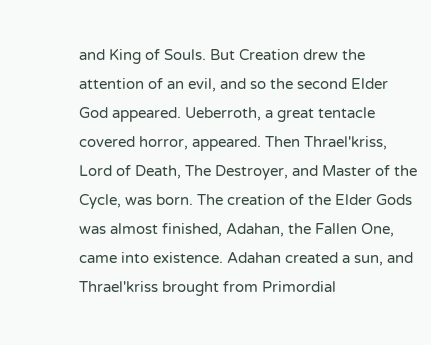and King of Souls. But Creation drew the attention of an evil, and so the second Elder God appeared. Ueberroth, a great tentacle covered horror, appeared. Then Thrael'kriss, Lord of Death, The Destroyer, and Master of the Cycle, was born. The creation of the Elder Gods was almost finished, Adahan, the Fallen One, came into existence. Adahan created a sun, and Thrael'kriss brought from Primordial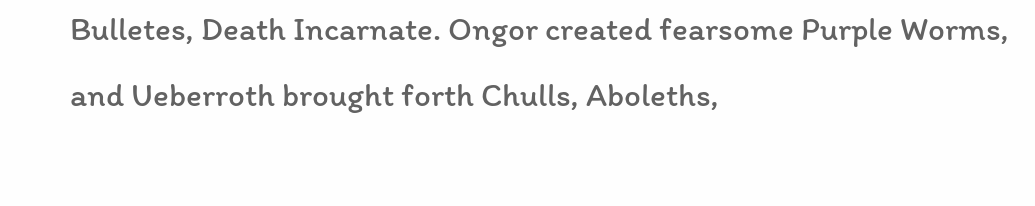Bulletes, Death Incarnate. Ongor created fearsome Purple Worms, and Ueberroth brought forth Chulls, Aboleths,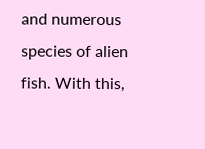and numerous species of alien fish. With this,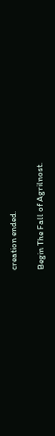creation ended.

Begin The Fall of Agrilnost.